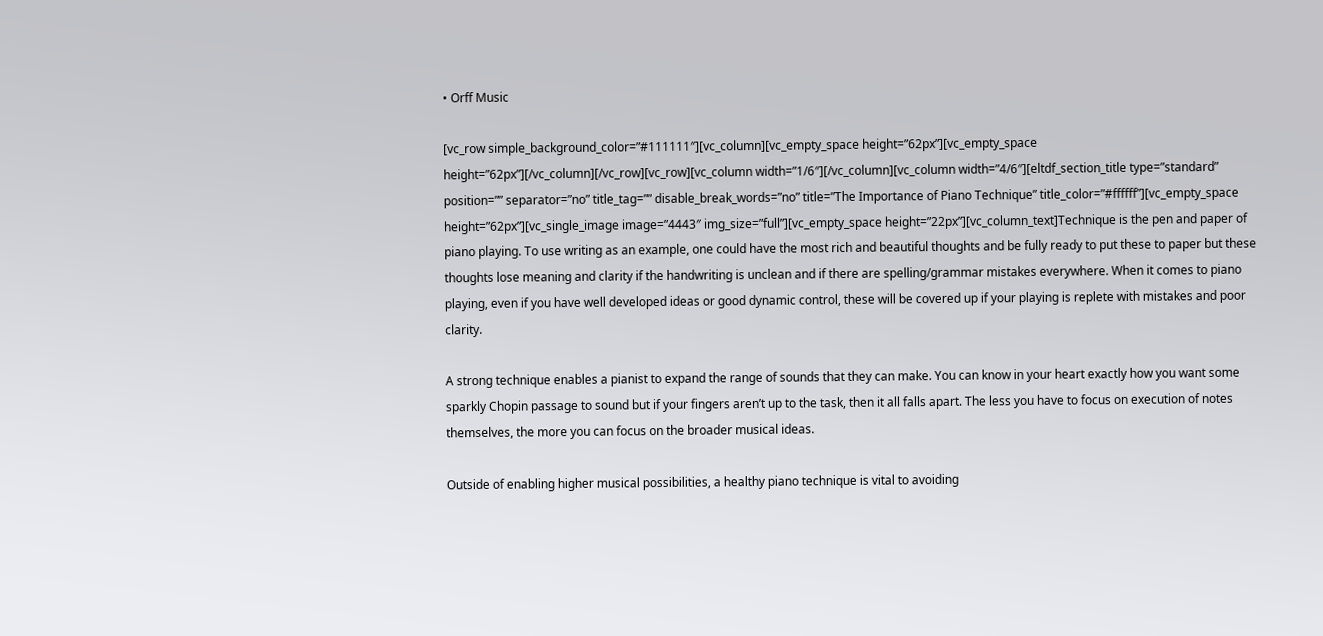• Orff Music

[vc_row simple_background_color=”#111111″][vc_column][vc_empty_space height=”62px”][vc_empty_space height=”62px”][/vc_column][/vc_row][vc_row][vc_column width=”1/6″][/vc_column][vc_column width=”4/6″][eltdf_section_title type=”standard” position=”” separator=”no” title_tag=”” disable_break_words=”no” title=”The Importance of Piano Technique” title_color=”#ffffff”][vc_empty_space height=”62px”][vc_single_image image=”4443″ img_size=”full”][vc_empty_space height=”22px”][vc_column_text]Technique is the pen and paper of piano playing. To use writing as an example, one could have the most rich and beautiful thoughts and be fully ready to put these to paper but these thoughts lose meaning and clarity if the handwriting is unclean and if there are spelling/grammar mistakes everywhere. When it comes to piano playing, even if you have well developed ideas or good dynamic control, these will be covered up if your playing is replete with mistakes and poor clarity.

A strong technique enables a pianist to expand the range of sounds that they can make. You can know in your heart exactly how you want some sparkly Chopin passage to sound but if your fingers aren’t up to the task, then it all falls apart. The less you have to focus on execution of notes themselves, the more you can focus on the broader musical ideas.

Outside of enabling higher musical possibilities, a healthy piano technique is vital to avoiding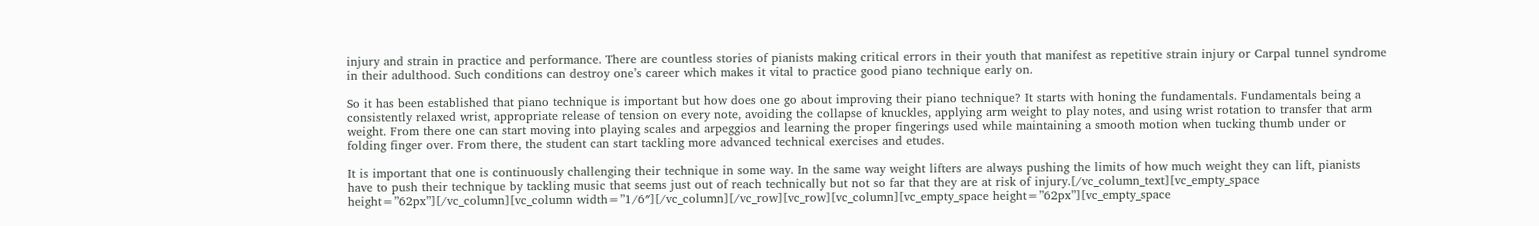injury and strain in practice and performance. There are countless stories of pianists making critical errors in their youth that manifest as repetitive strain injury or Carpal tunnel syndrome in their adulthood. Such conditions can destroy one’s career which makes it vital to practice good piano technique early on.

So it has been established that piano technique is important but how does one go about improving their piano technique? It starts with honing the fundamentals. Fundamentals being a consistently relaxed wrist, appropriate release of tension on every note, avoiding the collapse of knuckles, applying arm weight to play notes, and using wrist rotation to transfer that arm weight. From there one can start moving into playing scales and arpeggios and learning the proper fingerings used while maintaining a smooth motion when tucking thumb under or folding finger over. From there, the student can start tackling more advanced technical exercises and etudes.

It is important that one is continuously challenging their technique in some way. In the same way weight lifters are always pushing the limits of how much weight they can lift, pianists have to push their technique by tackling music that seems just out of reach technically but not so far that they are at risk of injury.[/vc_column_text][vc_empty_space height=”62px”][/vc_column][vc_column width=”1/6″][/vc_column][/vc_row][vc_row][vc_column][vc_empty_space height=”62px”][vc_empty_space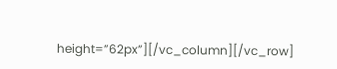height=”62px”][/vc_column][/vc_row]